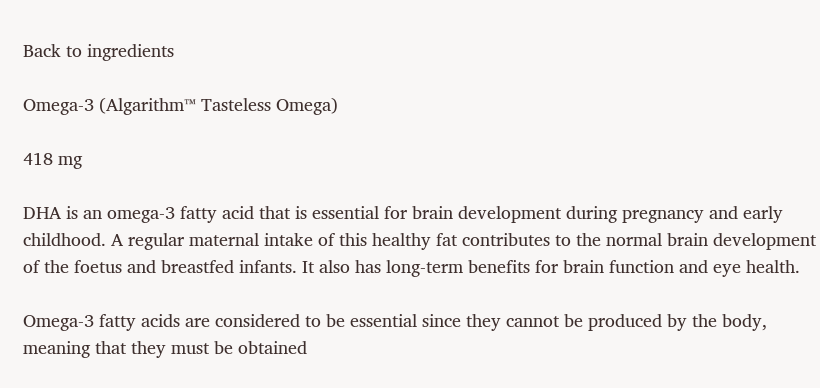Back to ingredients

Omega-3 (Algarithm™ Tasteless Omega)

418 mg

DHA is an omega-3 fatty acid that is essential for brain development during pregnancy and early childhood. A regular maternal intake of this healthy fat contributes to the normal brain development of the foetus and breastfed infants. It also has long-term benefits for brain function and eye health.

Omega-3 fatty acids are considered to be essential since they cannot be produced by the body, meaning that they must be obtained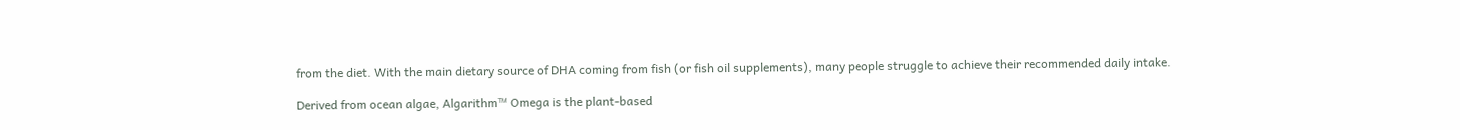from the diet. With the main dietary source of DHA coming from fish (or fish oil supplements), many people struggle to achieve their recommended daily intake.

Derived from ocean algae, Algarithm™ Omega is the plant-based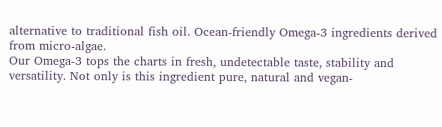alternative to traditional fish oil. Ocean-friendly Omega-3 ingredients derived from micro-algae.
Our Omega-3 tops the charts in fresh, undetectable taste, stability and versatility. Not only is this ingredient pure, natural and vegan-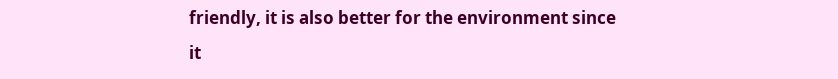friendly, it is also better for the environment since it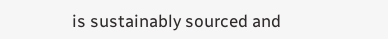is sustainably sourced and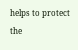helps to protect the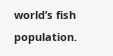world’s fish population.